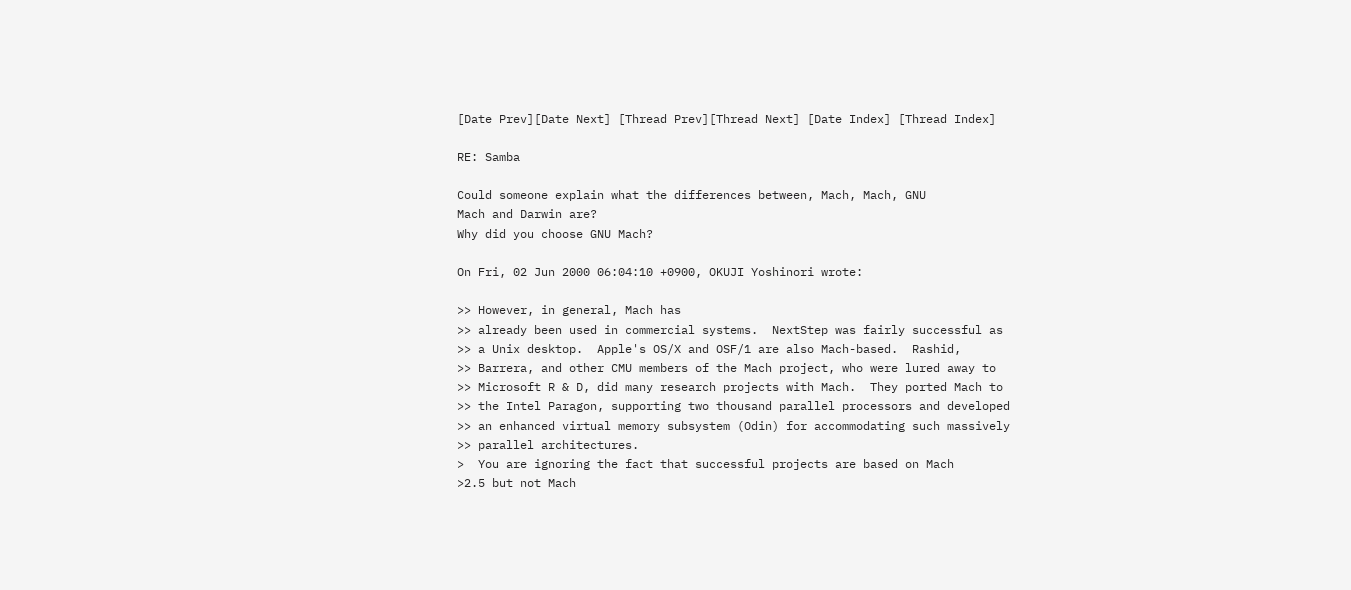[Date Prev][Date Next] [Thread Prev][Thread Next] [Date Index] [Thread Index]

RE: Samba

Could someone explain what the differences between, Mach, Mach, GNU
Mach and Darwin are?
Why did you choose GNU Mach?

On Fri, 02 Jun 2000 06:04:10 +0900, OKUJI Yoshinori wrote:

>> However, in general, Mach has
>> already been used in commercial systems.  NextStep was fairly successful as
>> a Unix desktop.  Apple's OS/X and OSF/1 are also Mach-based.  Rashid,
>> Barrera, and other CMU members of the Mach project, who were lured away to
>> Microsoft R & D, did many research projects with Mach.  They ported Mach to
>> the Intel Paragon, supporting two thousand parallel processors and developed
>> an enhanced virtual memory subsystem (Odin) for accommodating such massively
>> parallel architectures.
>  You are ignoring the fact that successful projects are based on Mach
>2.5 but not Mach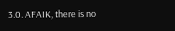3.0. AFAIK, there is no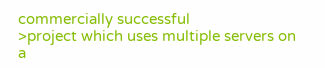commercially successful
>project which uses multiple servers on a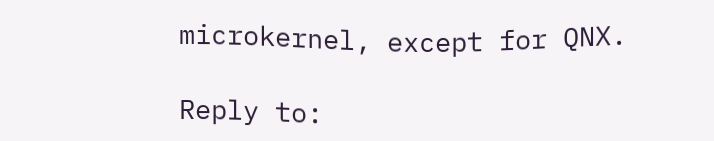microkernel, except for QNX.

Reply to: